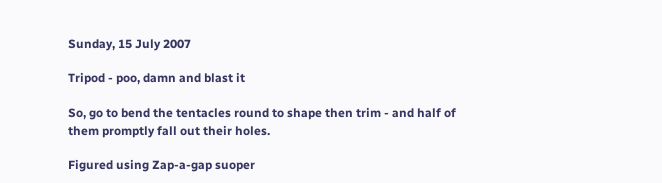Sunday, 15 July 2007

Tripod - poo, damn and blast it

So, go to bend the tentacles round to shape then trim - and half of them promptly fall out their holes.

Figured using Zap-a-gap suoper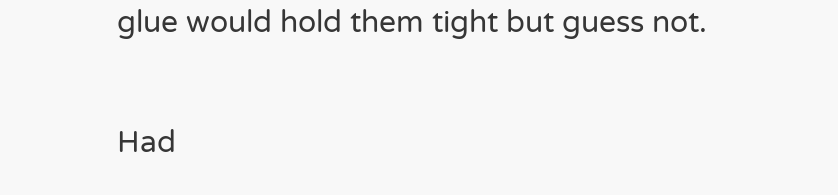glue would hold them tight but guess not.

Had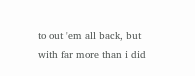to out 'em all back, but with far more than i did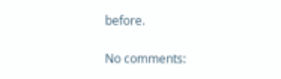before.

No comments: